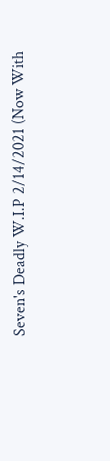Seven's Deadly W.I.P 2/14/2021 (Now With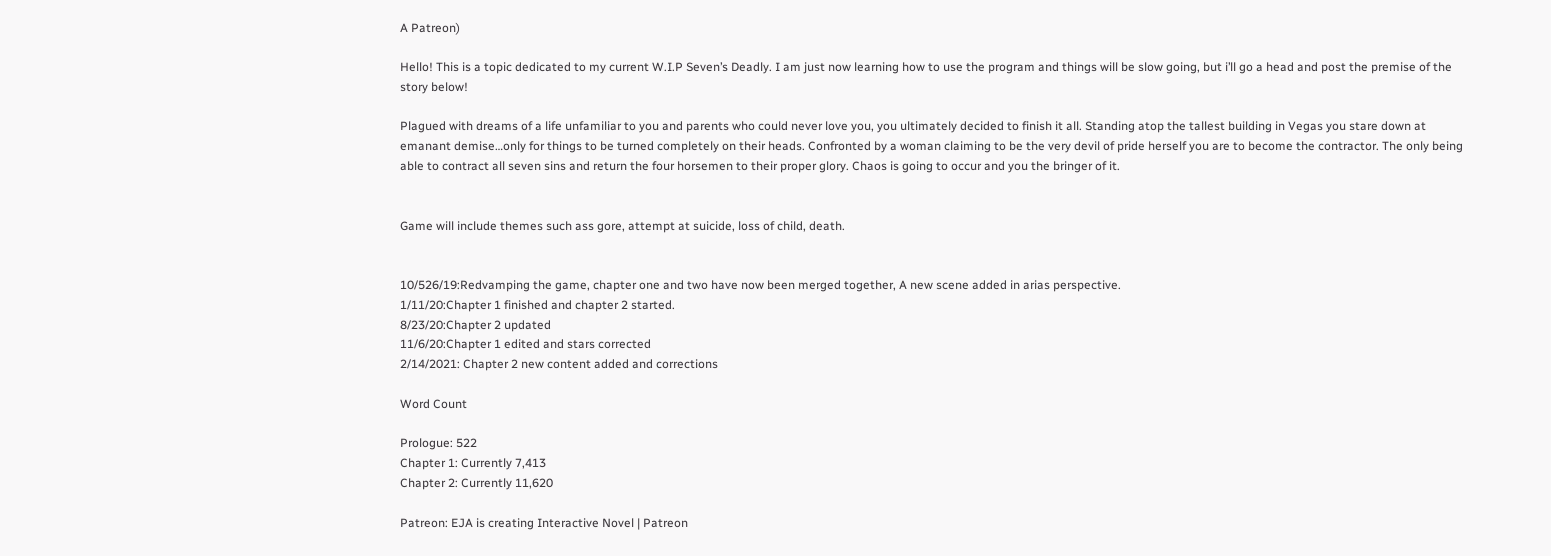A Patreon)

Hello! This is a topic dedicated to my current W.I.P Seven’s Deadly. I am just now learning how to use the program and things will be slow going, but i’ll go a head and post the premise of the story below!

Plagued with dreams of a life unfamiliar to you and parents who could never love you, you ultimately decided to finish it all. Standing atop the tallest building in Vegas you stare down at emanant demise…only for things to be turned completely on their heads. Confronted by a woman claiming to be the very devil of pride herself you are to become the contractor. The only being able to contract all seven sins and return the four horsemen to their proper glory. Chaos is going to occur and you the bringer of it.


Game will include themes such ass gore, attempt at suicide, loss of child, death.


10/526/19:Redvamping the game, chapter one and two have now been merged together, A new scene added in arias perspective.
1/11/20:Chapter 1 finished and chapter 2 started.
8/23/20:Chapter 2 updated
11/6/20:Chapter 1 edited and stars corrected
2/14/2021: Chapter 2 new content added and corrections

Word Count

Prologue: 522
Chapter 1: Currently 7,413
Chapter 2: Currently 11,620

Patreon: EJA is creating Interactive Novel | Patreon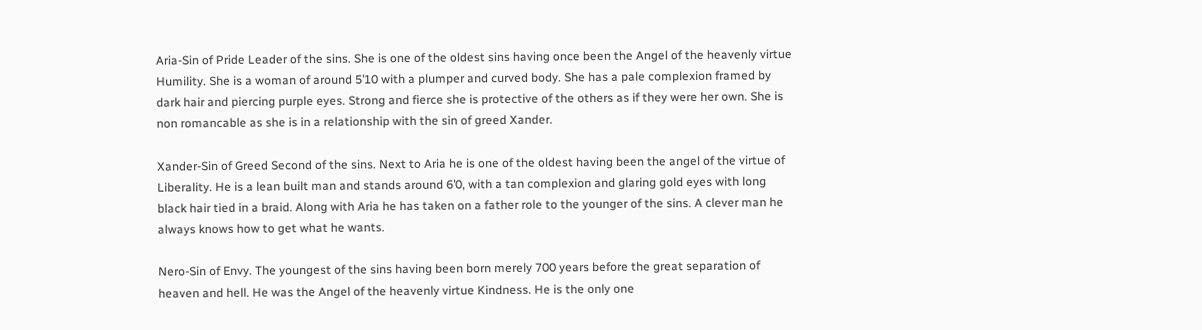Aria-Sin of Pride Leader of the sins. She is one of the oldest sins having once been the Angel of the heavenly virtue Humility. She is a woman of around 5’10 with a plumper and curved body. She has a pale complexion framed by dark hair and piercing purple eyes. Strong and fierce she is protective of the others as if they were her own. She is non romancable as she is in a relationship with the sin of greed Xander.

Xander-Sin of Greed Second of the sins. Next to Aria he is one of the oldest having been the angel of the virtue of Liberality. He is a lean built man and stands around 6’0, with a tan complexion and glaring gold eyes with long black hair tied in a braid. Along with Aria he has taken on a father role to the younger of the sins. A clever man he always knows how to get what he wants.

Nero-Sin of Envy. The youngest of the sins having been born merely 700 years before the great separation of heaven and hell. He was the Angel of the heavenly virtue Kindness. He is the only one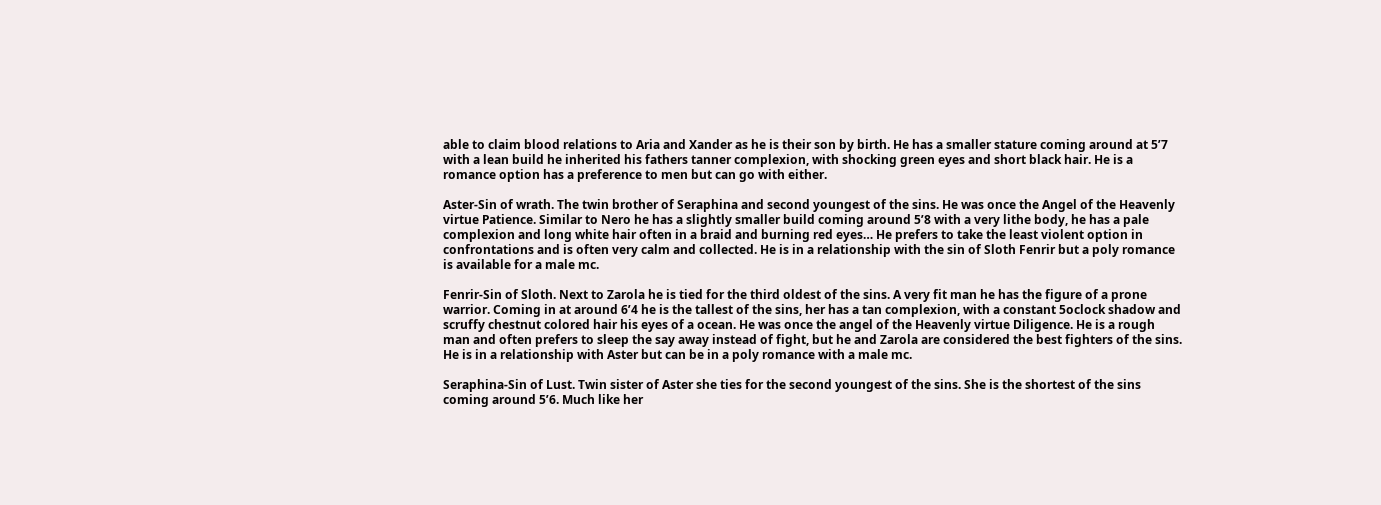able to claim blood relations to Aria and Xander as he is their son by birth. He has a smaller stature coming around at 5’7 with a lean build he inherited his fathers tanner complexion, with shocking green eyes and short black hair. He is a romance option has a preference to men but can go with either.

Aster-Sin of wrath. The twin brother of Seraphina and second youngest of the sins. He was once the Angel of the Heavenly virtue Patience. Similar to Nero he has a slightly smaller build coming around 5’8 with a very lithe body, he has a pale complexion and long white hair often in a braid and burning red eyes… He prefers to take the least violent option in confrontations and is often very calm and collected. He is in a relationship with the sin of Sloth Fenrir but a poly romance is available for a male mc.

Fenrir-Sin of Sloth. Next to Zarola he is tied for the third oldest of the sins. A very fit man he has the figure of a prone warrior. Coming in at around 6’4 he is the tallest of the sins, her has a tan complexion, with a constant 5oclock shadow and scruffy chestnut colored hair his eyes of a ocean. He was once the angel of the Heavenly virtue Diligence. He is a rough man and often prefers to sleep the say away instead of fight, but he and Zarola are considered the best fighters of the sins. He is in a relationship with Aster but can be in a poly romance with a male mc.

Seraphina-Sin of Lust. Twin sister of Aster she ties for the second youngest of the sins. She is the shortest of the sins coming around 5’6. Much like her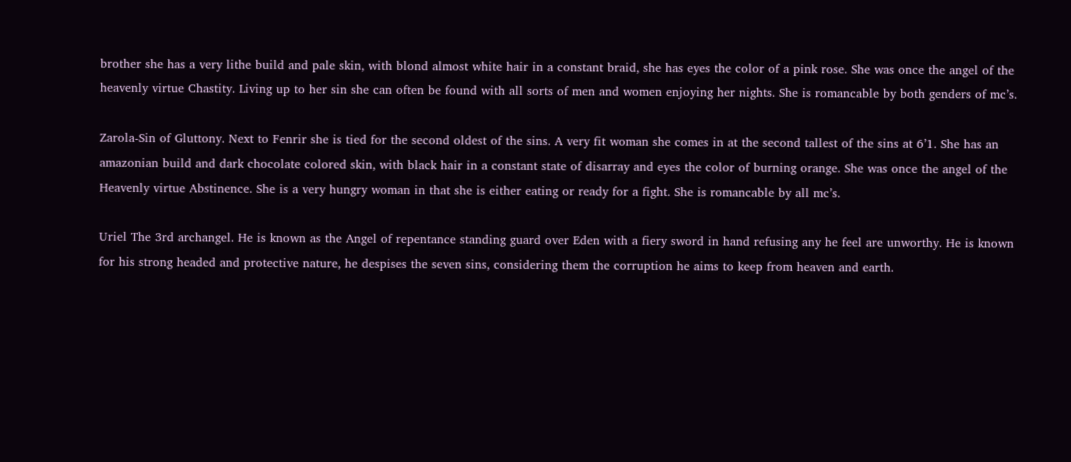brother she has a very lithe build and pale skin, with blond almost white hair in a constant braid, she has eyes the color of a pink rose. She was once the angel of the heavenly virtue Chastity. Living up to her sin she can often be found with all sorts of men and women enjoying her nights. She is romancable by both genders of mc’s.

Zarola-Sin of Gluttony. Next to Fenrir she is tied for the second oldest of the sins. A very fit woman she comes in at the second tallest of the sins at 6’1. She has an amazonian build and dark chocolate colored skin, with black hair in a constant state of disarray and eyes the color of burning orange. She was once the angel of the Heavenly virtue Abstinence. She is a very hungry woman in that she is either eating or ready for a fight. She is romancable by all mc’s.

Uriel The 3rd archangel. He is known as the Angel of repentance standing guard over Eden with a fiery sword in hand refusing any he feel are unworthy. He is known for his strong headed and protective nature, he despises the seven sins, considering them the corruption he aims to keep from heaven and earth.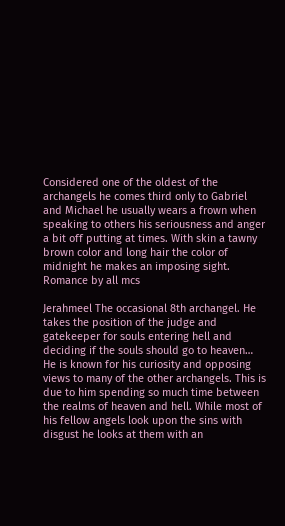Considered one of the oldest of the archangels he comes third only to Gabriel and Michael he usually wears a frown when speaking to others his seriousness and anger a bit off putting at times. With skin a tawny brown color and long hair the color of midnight he makes an imposing sight. Romance by all mcs

Jerahmeel The occasional 8th archangel. He takes the position of the judge and gatekeeper for souls entering hell and deciding if the souls should go to heaven… He is known for his curiosity and opposing views to many of the other archangels. This is due to him spending so much time between the realms of heaven and hell. While most of his fellow angels look upon the sins with disgust he looks at them with an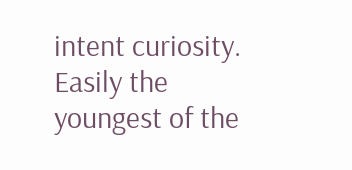intent curiosity. Easily the youngest of the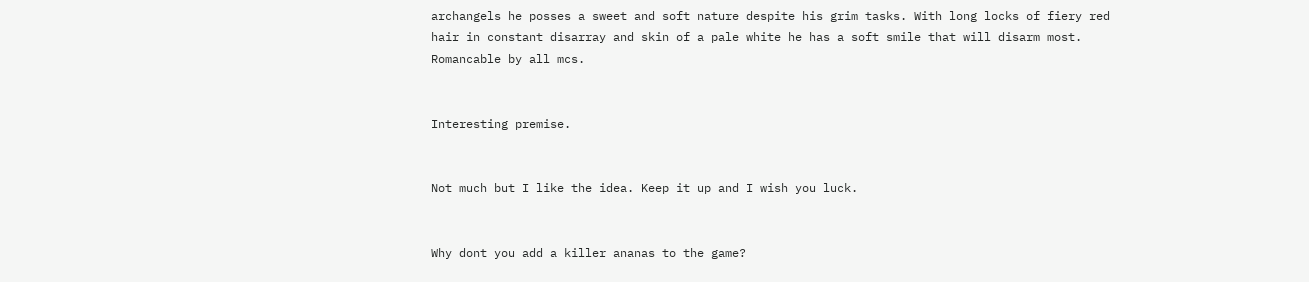archangels he posses a sweet and soft nature despite his grim tasks. With long locks of fiery red hair in constant disarray and skin of a pale white he has a soft smile that will disarm most. Romancable by all mcs.


Interesting premise.


Not much but I like the idea. Keep it up and I wish you luck.


Why dont you add a killer ananas to the game?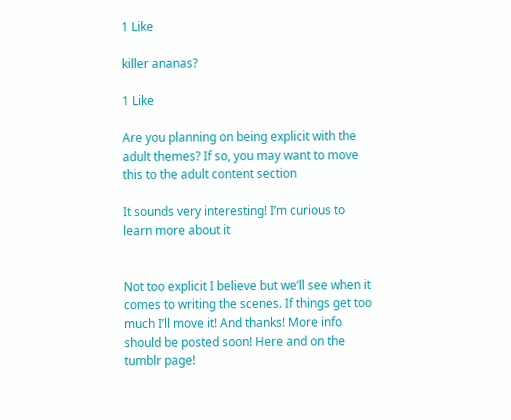1 Like

killer ananas?

1 Like

Are you planning on being explicit with the adult themes? If so, you may want to move this to the adult content section

It sounds very interesting! I’m curious to learn more about it


Not too explicit I believe but we’ll see when it comes to writing the scenes. If things get too much I’ll move it! And thanks! More info should be posted soon! Here and on the tumblr page!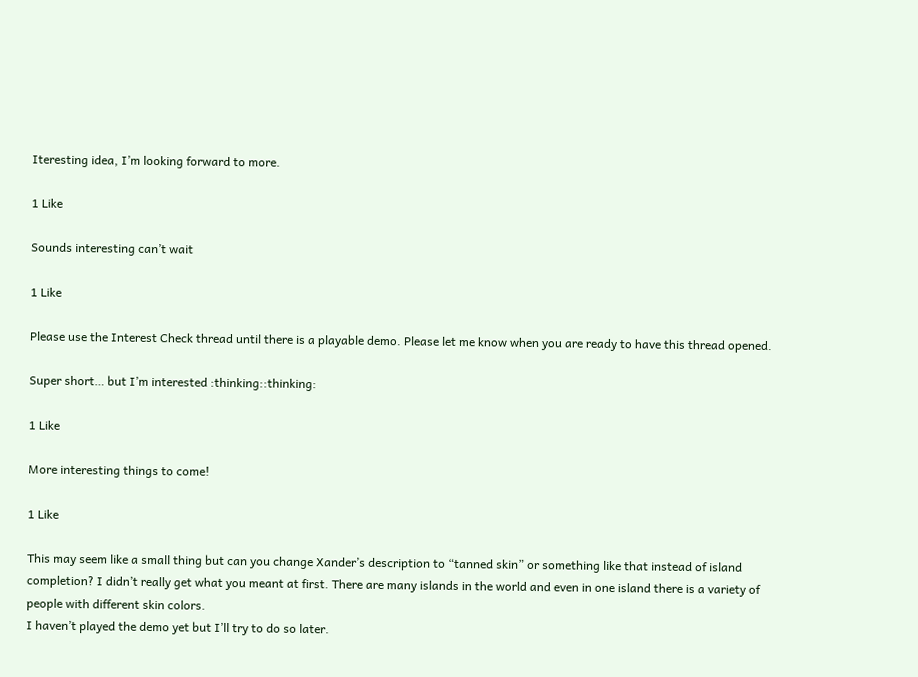Iteresting idea, I’m looking forward to more.

1 Like

Sounds interesting can’t wait

1 Like

Please use the Interest Check thread until there is a playable demo. Please let me know when you are ready to have this thread opened.

Super short… but I’m interested :thinking::thinking:

1 Like

More interesting things to come!

1 Like

This may seem like a small thing but can you change Xander’s description to “tanned skin” or something like that instead of island completion? I didn’t really get what you meant at first. There are many islands in the world and even in one island there is a variety of people with different skin colors.
I haven’t played the demo yet but I’ll try to do so later.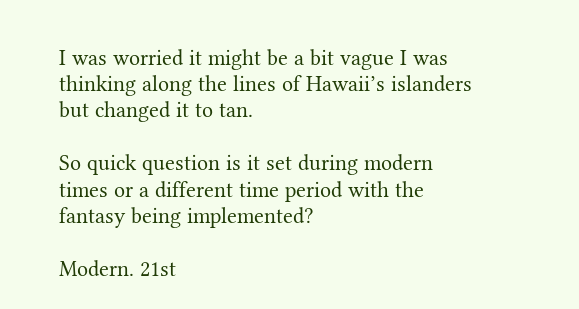I was worried it might be a bit vague I was thinking along the lines of Hawaii’s islanders but changed it to tan.

So quick question is it set during modern times or a different time period with the fantasy being implemented?

Modern. 21st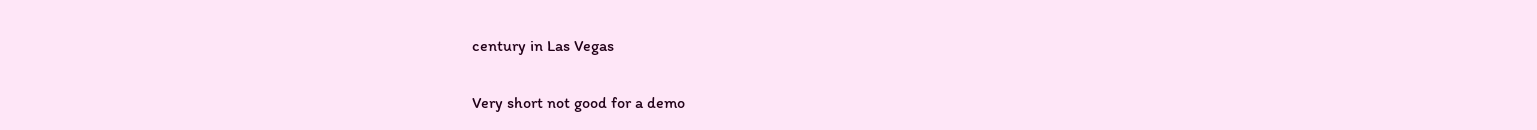century in Las Vegas

Very short not good for a demo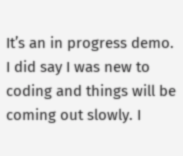It’s an in progress demo. I did say I was new to coding and things will be coming out slowly. I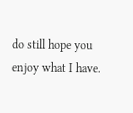do still hope you enjoy what I have.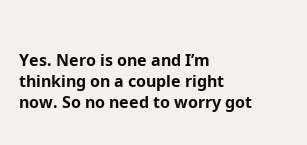Yes. Nero is one and I’m thinking on a couple right now. So no need to worry got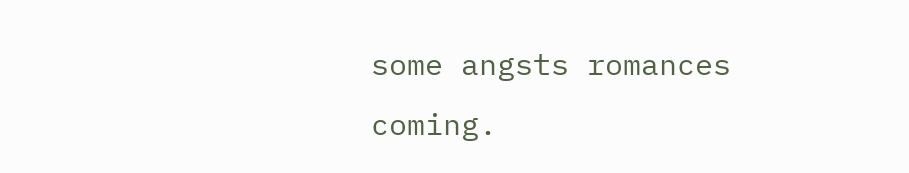some angsts romances coming.